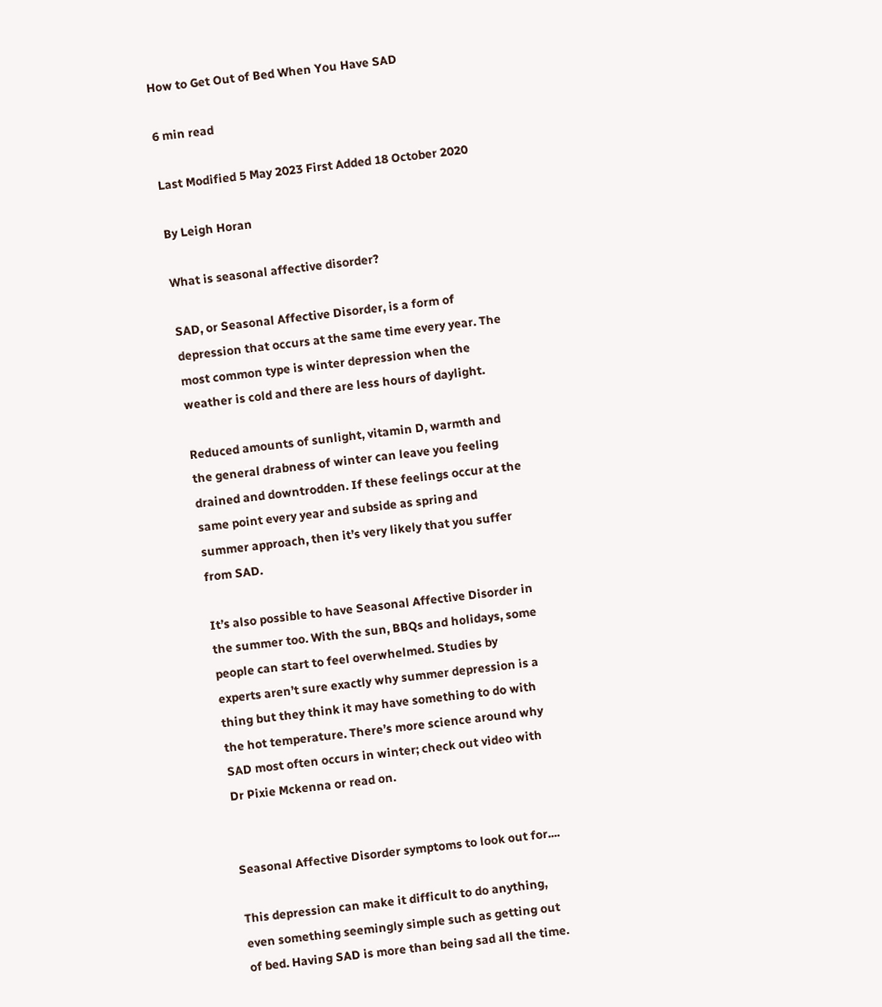How to Get Out of Bed When You Have SAD

6 min read

Last Modified 5 May 2023 First Added 18 October 2020

By Leigh Horan

What is seasonal affective disorder?

SAD, or Seasonal Affective Disorder, is a form of depression that occurs at the same time every year. The most common type is winter depression when the weather is cold and there are less hours of daylight.

Reduced amounts of sunlight, vitamin D, warmth and the general drabness of winter can leave you feeling drained and downtrodden. If these feelings occur at the same point every year and subside as spring and summer approach, then it’s very likely that you suffer from SAD.

It’s also possible to have Seasonal Affective Disorder in the summer too. With the sun, BBQs and holidays, some people can start to feel overwhelmed. Studies by experts aren’t sure exactly why summer depression is a thing but they think it may have something to do with the hot temperature. There’s more science around why SAD most often occurs in winter; check out video with Dr Pixie Mckenna or read on.


Seasonal Affective Disorder symptoms to look out for....

This depression can make it difficult to do anything, even something seemingly simple such as getting out of bed. Having SAD is more than being sad all the time.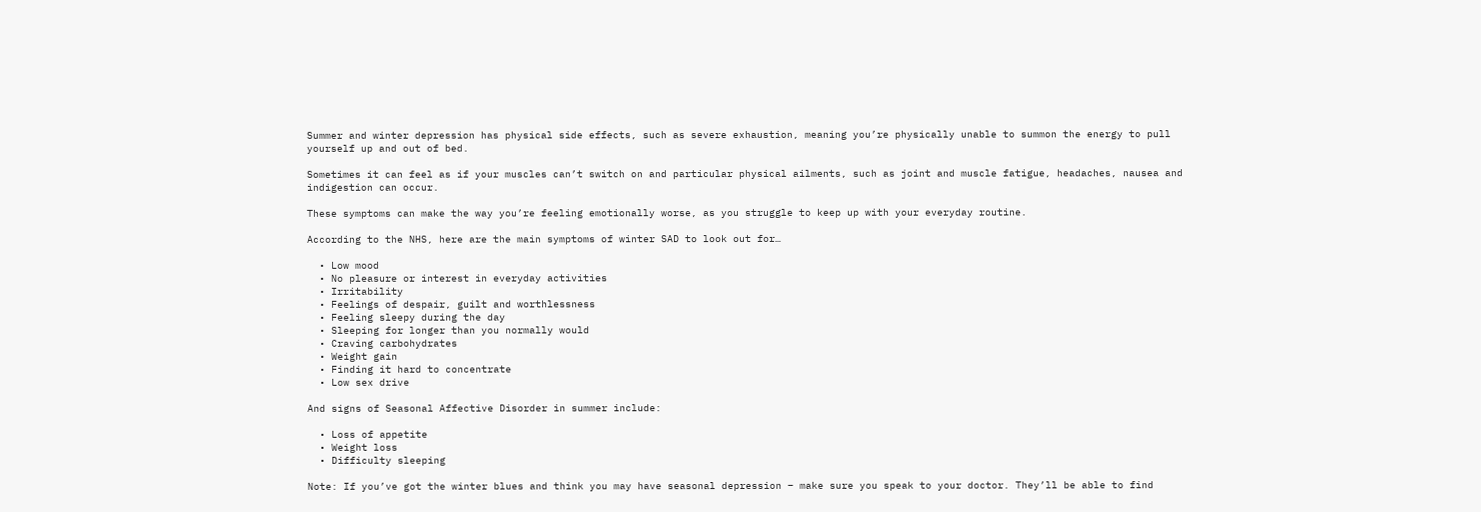Summer and winter depression has physical side effects, such as severe exhaustion, meaning you’re physically unable to summon the energy to pull yourself up and out of bed.

Sometimes it can feel as if your muscles can’t switch on and particular physical ailments, such as joint and muscle fatigue, headaches, nausea and indigestion can occur.

These symptoms can make the way you’re feeling emotionally worse, as you struggle to keep up with your everyday routine.

According to the NHS, here are the main symptoms of winter SAD to look out for…

  • Low mood
  • No pleasure or interest in everyday activities
  • Irritability
  • Feelings of despair, guilt and worthlessness
  • Feeling sleepy during the day
  • Sleeping for longer than you normally would
  • Craving carbohydrates
  • Weight gain
  • Finding it hard to concentrate
  • Low sex drive

And signs of Seasonal Affective Disorder in summer include:

  • Loss of appetite
  • Weight loss
  • Difficulty sleeping

Note: If you’ve got the winter blues and think you may have seasonal depression – make sure you speak to your doctor. They’ll be able to find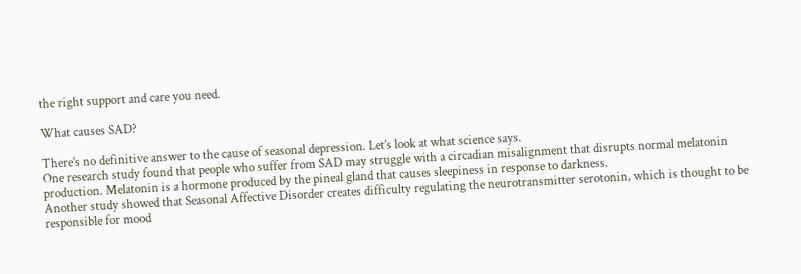the right support and care you need.

What causes SAD?

There’s no definitive answer to the cause of seasonal depression. Let’s look at what science says.
One research study found that people who suffer from SAD may struggle with a circadian misalignment that disrupts normal melatonin production. Melatonin is a hormone produced by the pineal gland that causes sleepiness in response to darkness.
Another study showed that Seasonal Affective Disorder creates difficulty regulating the neurotransmitter serotonin, which is thought to be responsible for mood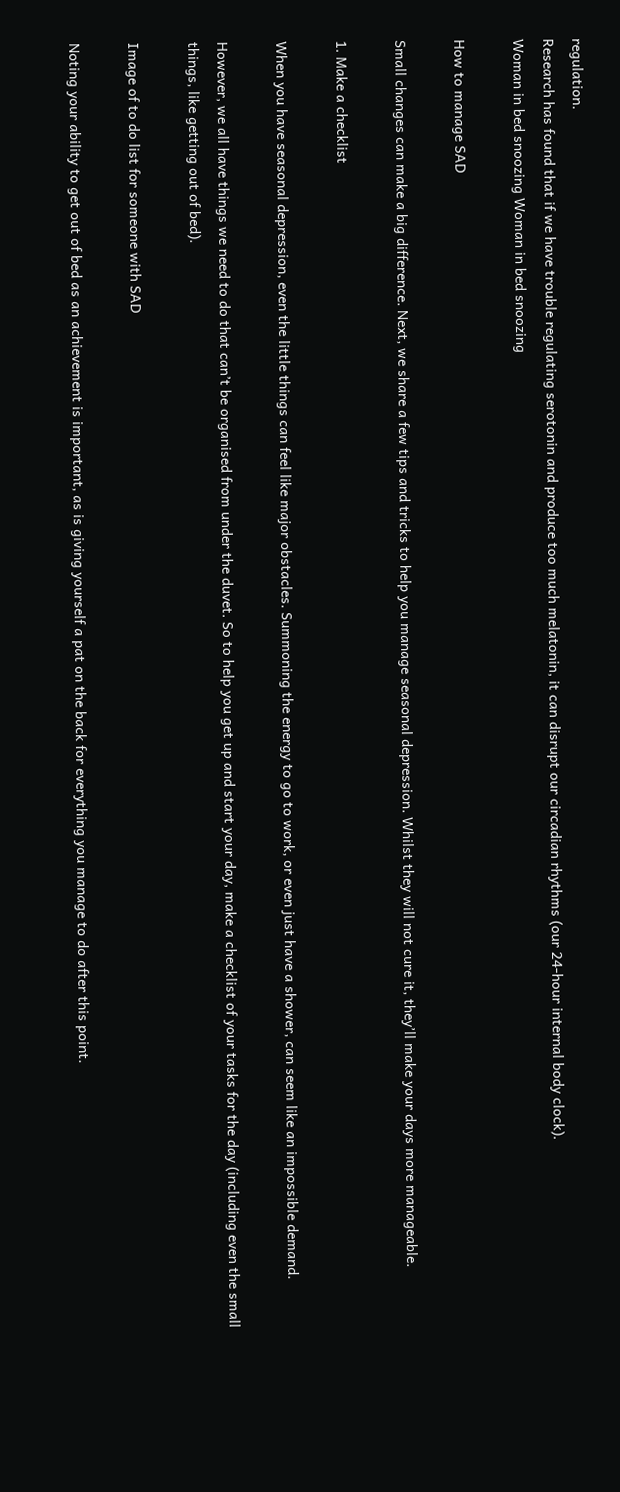regulation.
Research has found that if we have trouble regulating serotonin and produce too much melatonin, it can disrupt our circadian rhythms (our 24-hour internal body clock).
Woman in bed snoozing Woman in bed snoozing

How to manage SAD

Small changes can make a big difference. Next, we share a few tips and tricks to help you manage seasonal depression. Whilst they will not cure it, they’ll make your days more manageable.

1. Make a checklist

When you have seasonal depression, even the little things can feel like major obstacles. Summoning the energy to go to work, or even just have a shower, can seem like an impossible demand.

However, we all have things we need to do that can’t be organised from under the duvet. So to help you get up and start your day, make a checklist of your tasks for the day (including even the small things, like getting out of bed).

Image of to do list for someone with SAD

Noting your ability to get out of bed as an achievement is important, as is giving yourself a pat on the back for everything you manage to do after this point.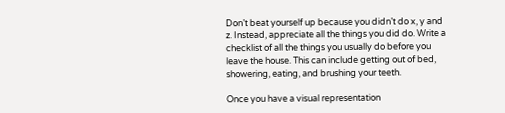Don’t beat yourself up because you didn’t do x, y and z. Instead, appreciate all the things you did do. Write a checklist of all the things you usually do before you leave the house. This can include getting out of bed, showering, eating, and brushing your teeth.

Once you have a visual representation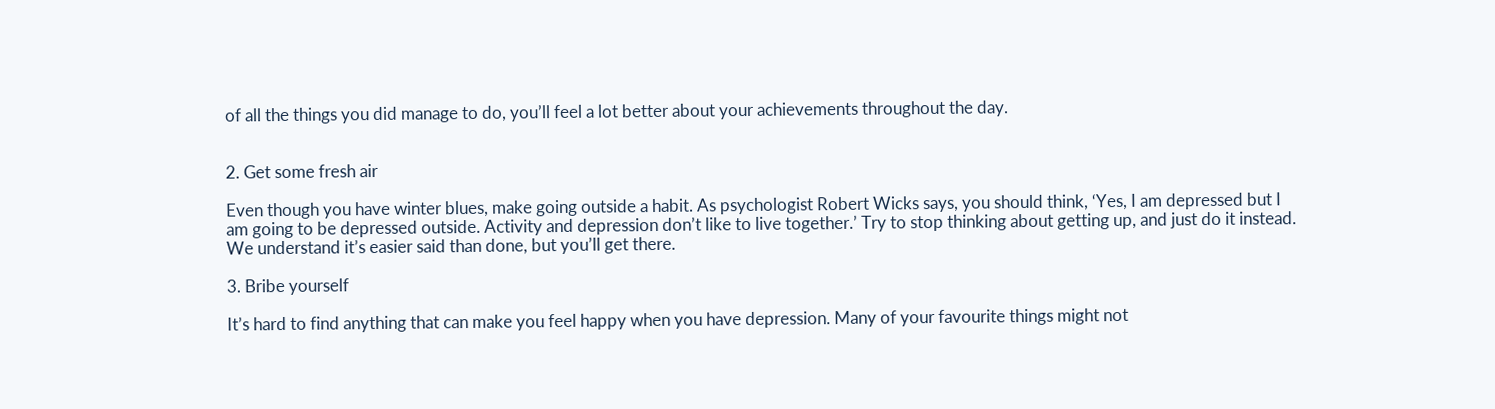of all the things you did manage to do, you’ll feel a lot better about your achievements throughout the day.


2. Get some fresh air

Even though you have winter blues, make going outside a habit. As psychologist Robert Wicks says, you should think, ‘Yes, I am depressed but I am going to be depressed outside. Activity and depression don’t like to live together.’ Try to stop thinking about getting up, and just do it instead. We understand it’s easier said than done, but you’ll get there.

3. Bribe yourself

It’s hard to find anything that can make you feel happy when you have depression. Many of your favourite things might not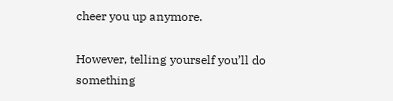cheer you up anymore.

However, telling yourself you’ll do something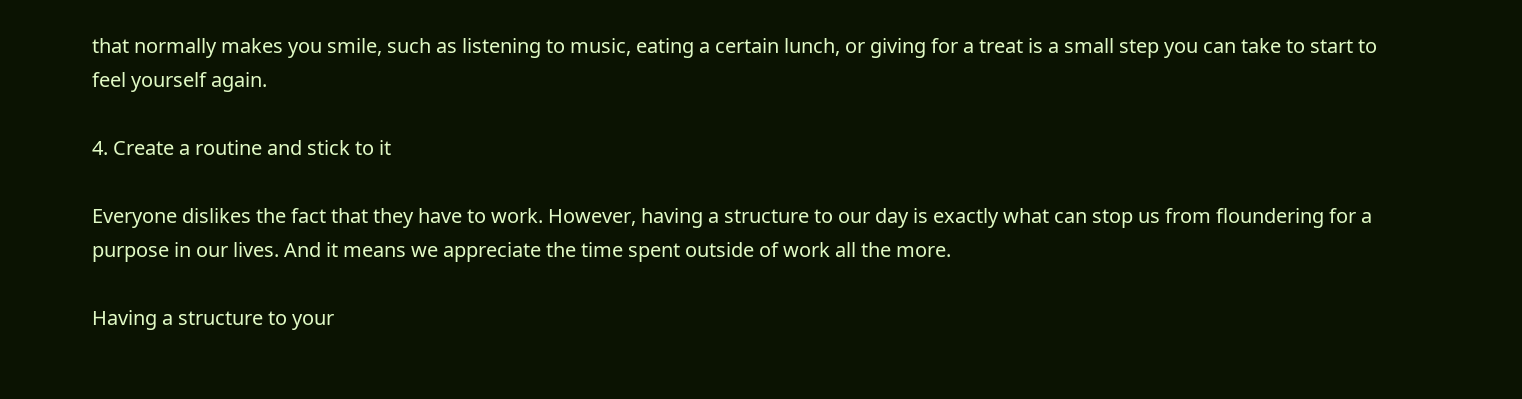that normally makes you smile, such as listening to music, eating a certain lunch, or giving for a treat is a small step you can take to start to feel yourself again.

4. Create a routine and stick to it

Everyone dislikes the fact that they have to work. However, having a structure to our day is exactly what can stop us from floundering for a purpose in our lives. And it means we appreciate the time spent outside of work all the more.

Having a structure to your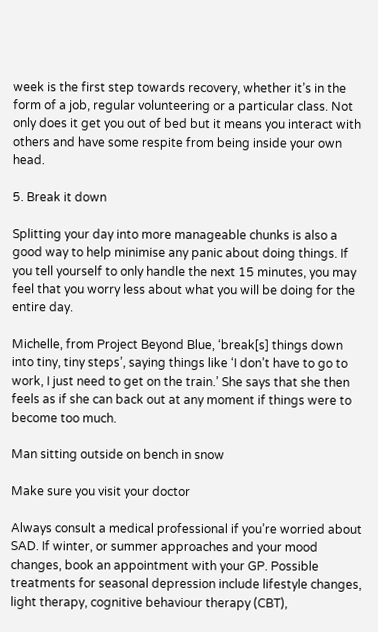week is the first step towards recovery, whether it’s in the form of a job, regular volunteering or a particular class. Not only does it get you out of bed but it means you interact with others and have some respite from being inside your own head.

5. Break it down

Splitting your day into more manageable chunks is also a good way to help minimise any panic about doing things. If you tell yourself to only handle the next 15 minutes, you may feel that you worry less about what you will be doing for the entire day.

Michelle, from Project Beyond Blue, ‘break[s] things down into tiny, tiny steps’, saying things like ‘I don’t have to go to work, I just need to get on the train.’ She says that she then feels as if she can back out at any moment if things were to become too much.

Man sitting outside on bench in snow

Make sure you visit your doctor

Always consult a medical professional if you’re worried about SAD. If winter, or summer approaches and your mood changes, book an appointment with your GP. Possible treatments for seasonal depression include lifestyle changes, light therapy, cognitive behaviour therapy (CBT),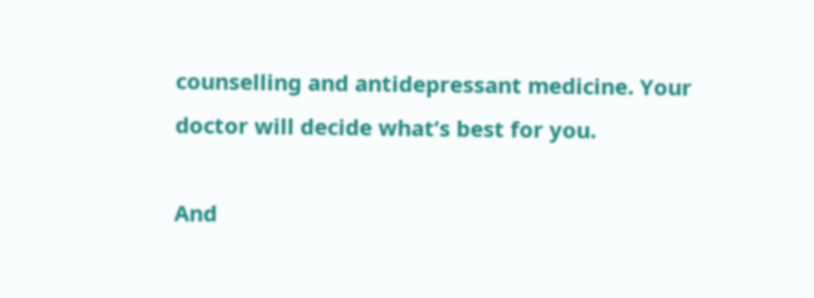counselling and antidepressant medicine. Your doctor will decide what’s best for you.

And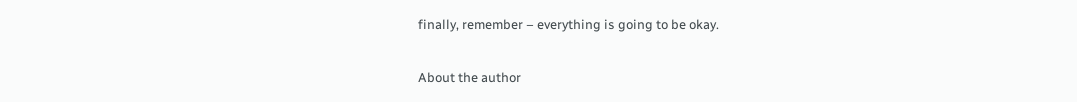finally, remember – everything is going to be okay.

About the author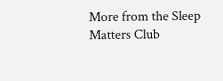More from the Sleep Matters Club